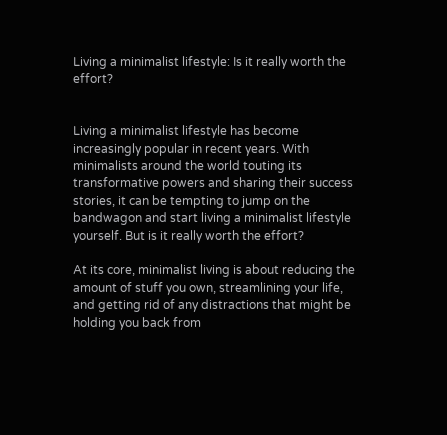Living a minimalist lifestyle: Is it really worth the effort?


Living a minimalist lifestyle has become increasingly popular in recent years. With minimalists around the world touting its transformative powers and sharing their success stories, it can be tempting to jump on the bandwagon and start living a minimalist lifestyle yourself. But is it really worth the effort?

At its core, minimalist living is about reducing the amount of stuff you own, streamlining your life, and getting rid of any distractions that might be holding you back from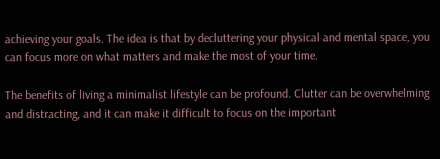achieving your goals. The idea is that by decluttering your physical and mental space, you can focus more on what matters and make the most of your time.

The benefits of living a minimalist lifestyle can be profound. Clutter can be overwhelming and distracting, and it can make it difficult to focus on the important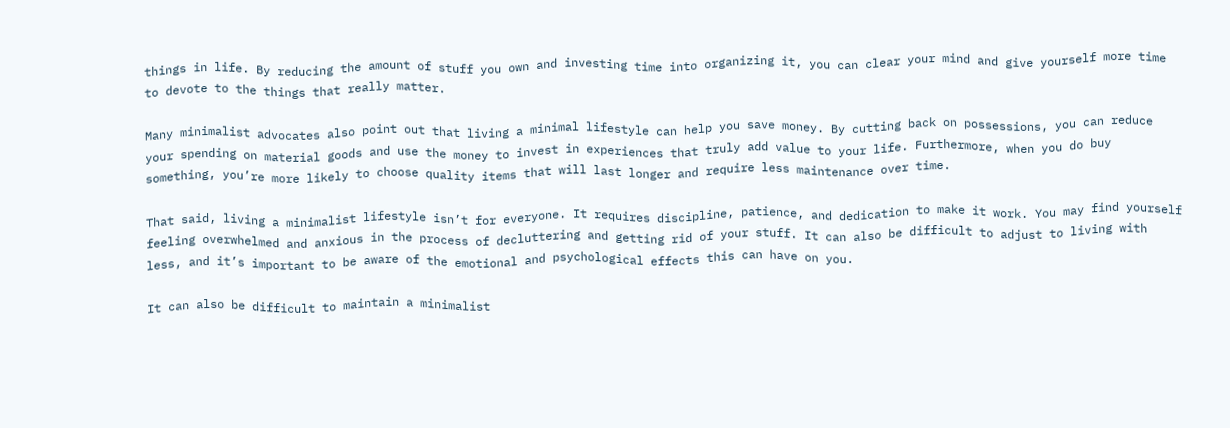things in life. By reducing the amount of stuff you own and investing time into organizing it, you can clear your mind and give yourself more time to devote to the things that really matter.

Many minimalist advocates also point out that living a minimal lifestyle can help you save money. By cutting back on possessions, you can reduce your spending on material goods and use the money to invest in experiences that truly add value to your life. Furthermore, when you do buy something, you’re more likely to choose quality items that will last longer and require less maintenance over time.

That said, living a minimalist lifestyle isn’t for everyone. It requires discipline, patience, and dedication to make it work. You may find yourself feeling overwhelmed and anxious in the process of decluttering and getting rid of your stuff. It can also be difficult to adjust to living with less, and it’s important to be aware of the emotional and psychological effects this can have on you.

It can also be difficult to maintain a minimalist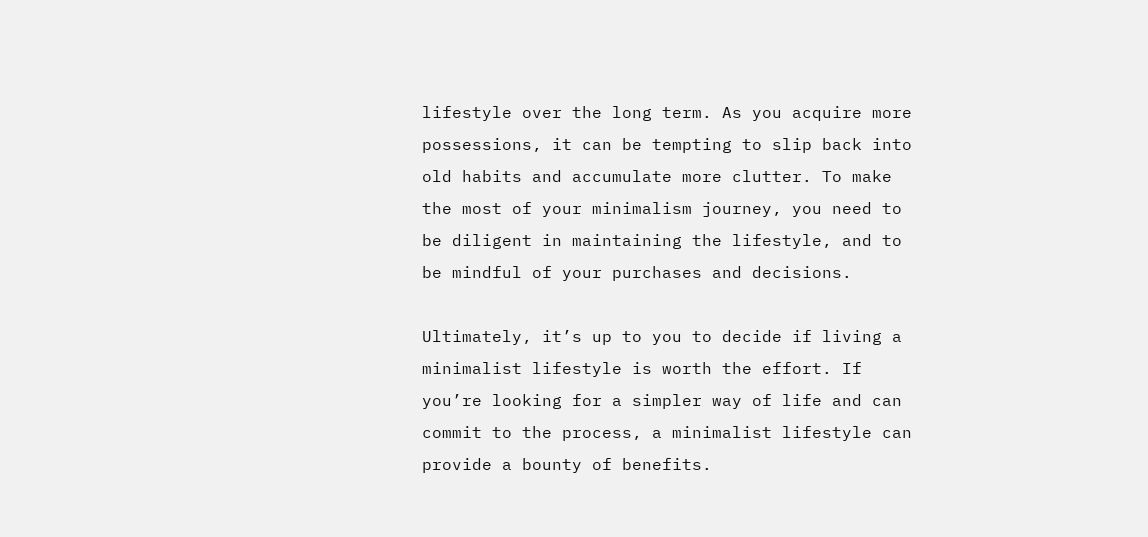lifestyle over the long term. As you acquire more possessions, it can be tempting to slip back into old habits and accumulate more clutter. To make the most of your minimalism journey, you need to be diligent in maintaining the lifestyle, and to be mindful of your purchases and decisions.

Ultimately, it’s up to you to decide if living a minimalist lifestyle is worth the effort. If you’re looking for a simpler way of life and can commit to the process, a minimalist lifestyle can provide a bounty of benefits.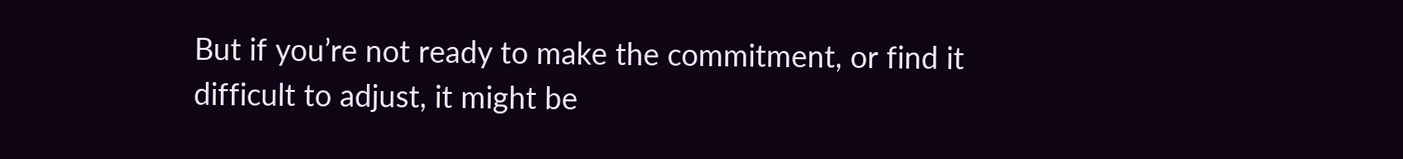But if you’re not ready to make the commitment, or find it difficult to adjust, it might be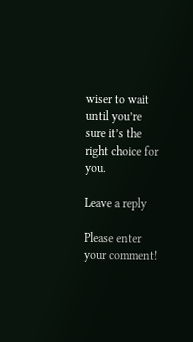wiser to wait until you’re sure it’s the right choice for you.

Leave a reply

Please enter your comment!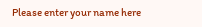Please enter your name here